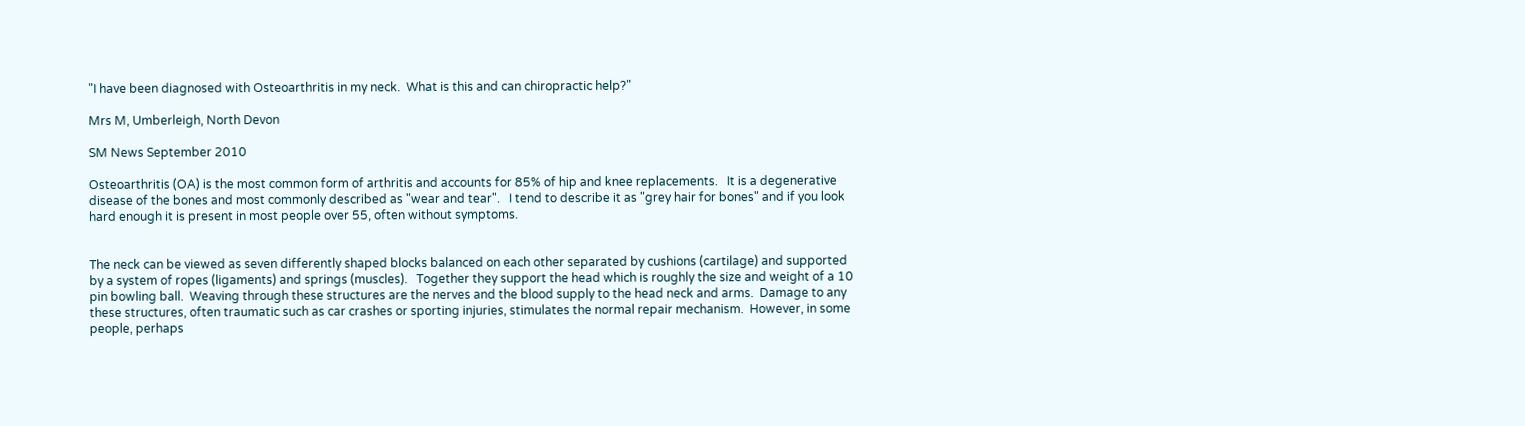"I have been diagnosed with Osteoarthritis in my neck.  What is this and can chiropractic help?"

Mrs M, Umberleigh, North Devon

SM News September 2010

Osteoarthritis (OA) is the most common form of arthritis and accounts for 85% of hip and knee replacements.   It is a degenerative disease of the bones and most commonly described as "wear and tear".   I tend to describe it as "grey hair for bones" and if you look hard enough it is present in most people over 55, often without symptoms.


The neck can be viewed as seven differently shaped blocks balanced on each other separated by cushions (cartilage) and supported by a system of ropes (ligaments) and springs (muscles).   Together they support the head which is roughly the size and weight of a 10 pin bowling ball.  Weaving through these structures are the nerves and the blood supply to the head neck and arms.  Damage to any these structures, often traumatic such as car crashes or sporting injuries, stimulates the normal repair mechanism.  However, in some people, perhaps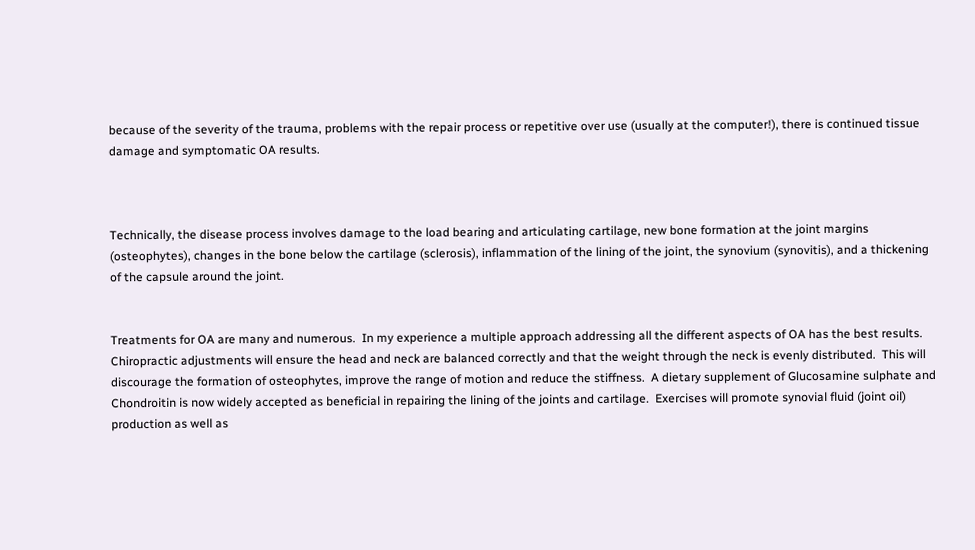because of the severity of the trauma, problems with the repair process or repetitive over use (usually at the computer!), there is continued tissue damage and symptomatic OA results.



Technically, the disease process involves damage to the load bearing and articulating cartilage, new bone formation at the joint margins (osteophytes), changes in the bone below the cartilage (sclerosis), inflammation of the lining of the joint, the synovium (synovitis), and a thickening of the capsule around the joint.


Treatments for OA are many and numerous.  In my experience a multiple approach addressing all the different aspects of OA has the best results.  Chiropractic adjustments will ensure the head and neck are balanced correctly and that the weight through the neck is evenly distributed.  This will discourage the formation of osteophytes, improve the range of motion and reduce the stiffness.  A dietary supplement of Glucosamine sulphate and Chondroitin is now widely accepted as beneficial in repairing the lining of the joints and cartilage.  Exercises will promote synovial fluid (joint oil) production as well as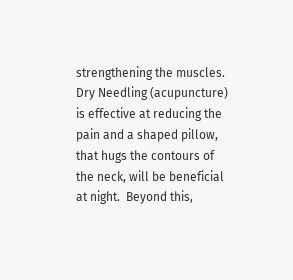strengthening the muscles.  Dry Needling (acupuncture) is effective at reducing the pain and a shaped pillow, that hugs the contours of the neck, will be beneficial at night.  Beyond this,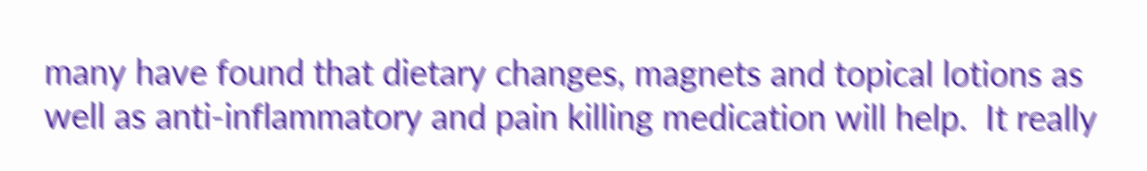many have found that dietary changes, magnets and topical lotions as well as anti-inflammatory and pain killing medication will help.  It really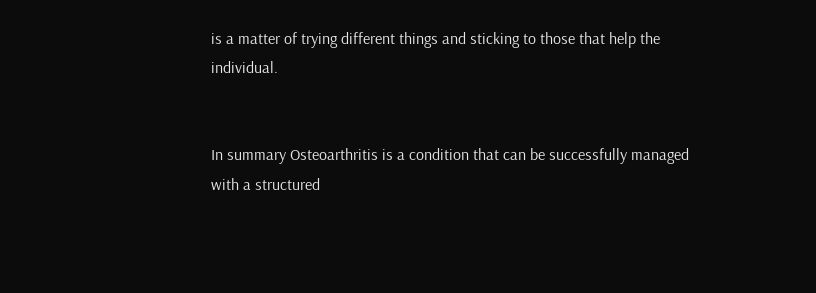is a matter of trying different things and sticking to those that help the individual.


In summary Osteoarthritis is a condition that can be successfully managed with a structured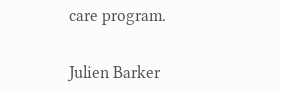care program.


Julien Barker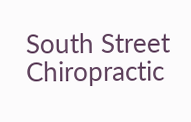South Street Chiropractic